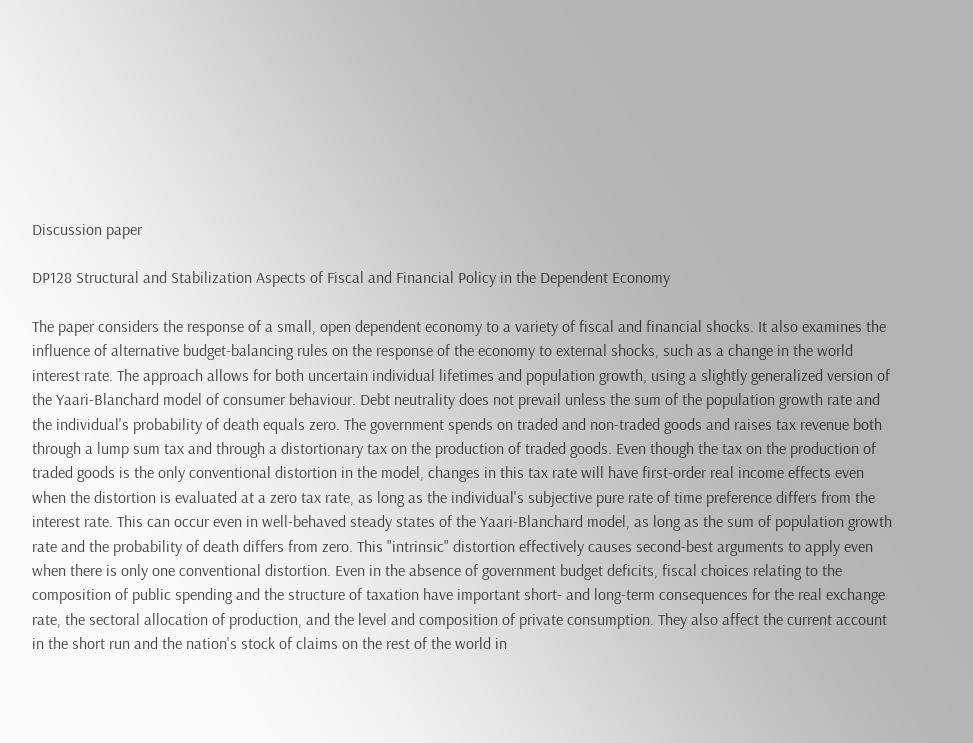Discussion paper

DP128 Structural and Stabilization Aspects of Fiscal and Financial Policy in the Dependent Economy

The paper considers the response of a small, open dependent economy to a variety of fiscal and financial shocks. It also examines the influence of alternative budget-balancing rules on the response of the economy to external shocks, such as a change in the world interest rate. The approach allows for both uncertain individual lifetimes and population growth, using a slightly generalized version of the Yaari-Blanchard model of consumer behaviour. Debt neutrality does not prevail unless the sum of the population growth rate and the individual's probability of death equals zero. The government spends on traded and non-traded goods and raises tax revenue both through a lump sum tax and through a distortionary tax on the production of traded goods. Even though the tax on the production of traded goods is the only conventional distortion in the model, changes in this tax rate will have first-order real income effects even when the distortion is evaluated at a zero tax rate, as long as the individual's subjective pure rate of time preference differs from the interest rate. This can occur even in well-behaved steady states of the Yaari-Blanchard model, as long as the sum of population growth rate and the probability of death differs from zero. This "intrinsic" distortion effectively causes second-best arguments to apply even when there is only one conventional distortion. Even in the absence of government budget deficits, fiscal choices relating to the composition of public spending and the structure of taxation have important short- and long-term consequences for the real exchange rate, the sectoral allocation of production, and the level and composition of private consumption. They also affect the current account in the short run and the nation's stock of claims on the rest of the world in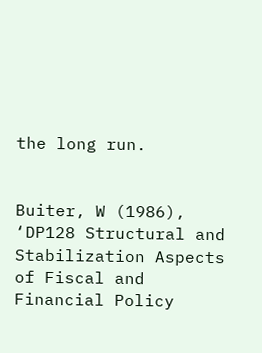the long run.


Buiter, W (1986), ‘DP128 Structural and Stabilization Aspects of Fiscal and Financial Policy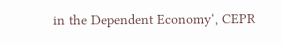in the Dependent Economy‘, CEPR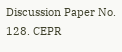Discussion Paper No. 128. CEPR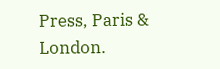Press, Paris & London.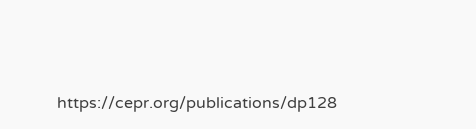https://cepr.org/publications/dp128